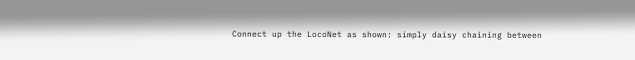Connect up the LocoNet as shown: simply daisy chaining between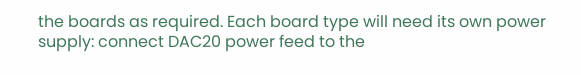the boards as required. Each board type will need its own power supply: connect DAC20 power feed to the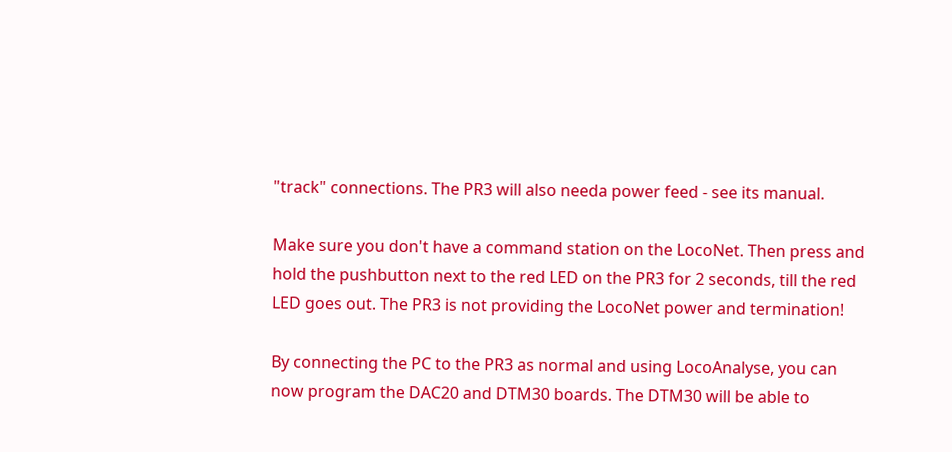"track" connections. The PR3 will also needa power feed - see its manual.

Make sure you don't have a command station on the LocoNet. Then press and hold the pushbutton next to the red LED on the PR3 for 2 seconds, till the red LED goes out. The PR3 is not providing the LocoNet power and termination!

By connecting the PC to the PR3 as normal and using LocoAnalyse, you can now program the DAC20 and DTM30 boards. The DTM30 will be able to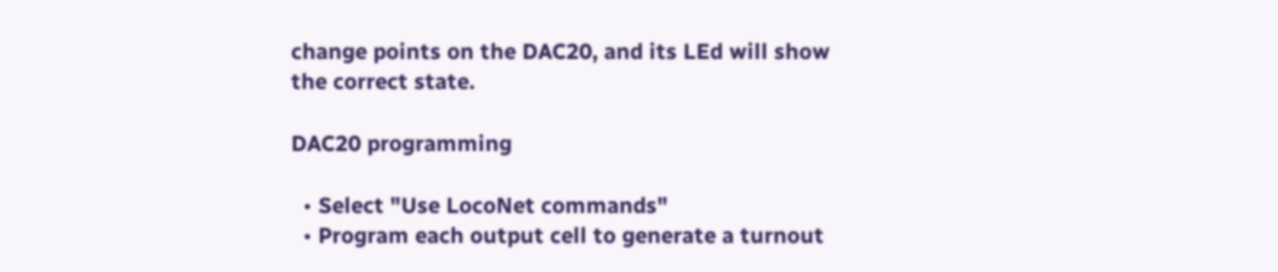change points on the DAC20, and its LEd will show the correct state.

DAC20 programming

  • Select "Use LocoNet commands"
  • Program each output cell to generate a turnout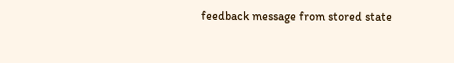feedback message from stored state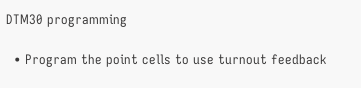DTM30 programming

  • Program the point cells to use turnout feedback